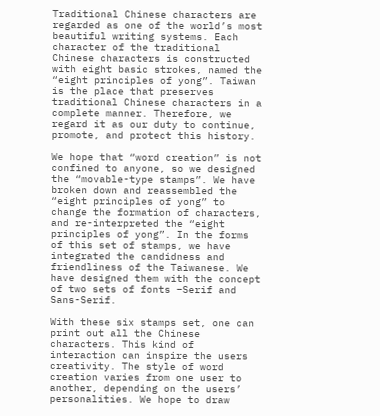Traditional Chinese characters are regarded as one of the world’s most beautiful writing systems. Each character of the traditional Chinese characters is constructed with eight basic strokes, named the “eight principles of yong”. Taiwan is the place that preserves traditional Chinese characters in a complete manner. Therefore, we regard it as our duty to continue, promote, and protect this history.

We hope that “word creation” is not confined to anyone, so we designed the “movable-type stamps”. We have broken down and reassembled the “eight principles of yong” to change the formation of characters, and re-interpreted the “eight principles of yong”. In the forms of this set of stamps, we have integrated the candidness and friendliness of the Taiwanese. We have designed them with the concept of two sets of fonts –Serif and Sans-Serif.

With these six stamps set, one can print out all the Chinese characters. This kind of interaction can inspire the users creativity. The style of word creation varies from one user to another, depending on the users’ personalities. We hope to draw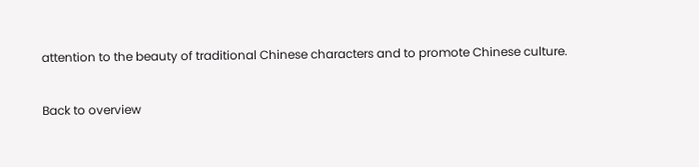attention to the beauty of traditional Chinese characters and to promote Chinese culture.

Back to overview